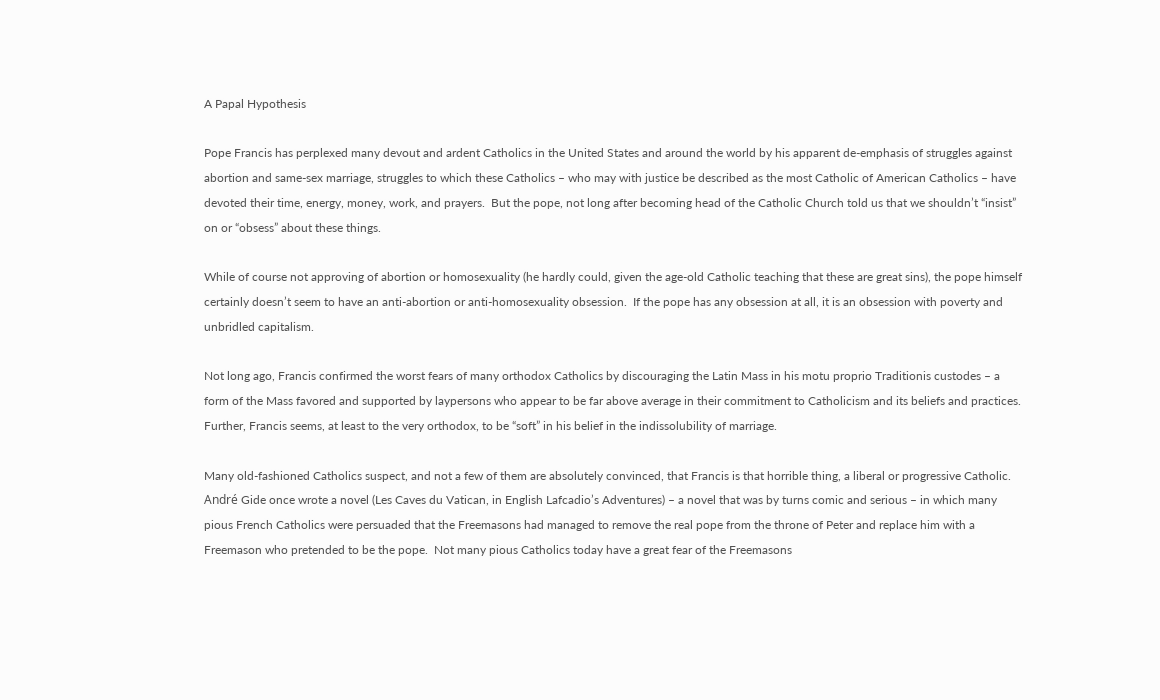A Papal Hypothesis

Pope Francis has perplexed many devout and ardent Catholics in the United States and around the world by his apparent de-emphasis of struggles against abortion and same-sex marriage, struggles to which these Catholics – who may with justice be described as the most Catholic of American Catholics – have devoted their time, energy, money, work, and prayers.  But the pope, not long after becoming head of the Catholic Church told us that we shouldn’t “insist” on or “obsess” about these things.

While of course not approving of abortion or homosexuality (he hardly could, given the age-old Catholic teaching that these are great sins), the pope himself certainly doesn’t seem to have an anti-abortion or anti-homosexuality obsession.  If the pope has any obsession at all, it is an obsession with poverty and unbridled capitalism.

Not long ago, Francis confirmed the worst fears of many orthodox Catholics by discouraging the Latin Mass in his motu proprio Traditionis custodes – a form of the Mass favored and supported by laypersons who appear to be far above average in their commitment to Catholicism and its beliefs and practices.  Further, Francis seems, at least to the very orthodox, to be “soft” in his belief in the indissolubility of marriage.

Many old-fashioned Catholics suspect, and not a few of them are absolutely convinced, that Francis is that horrible thing, a liberal or progressive Catholic.  André Gide once wrote a novel (Les Caves du Vatican, in English Lafcadio’s Adventures) – a novel that was by turns comic and serious – in which many pious French Catholics were persuaded that the Freemasons had managed to remove the real pope from the throne of Peter and replace him with a Freemason who pretended to be the pope.  Not many pious Catholics today have a great fear of the Freemasons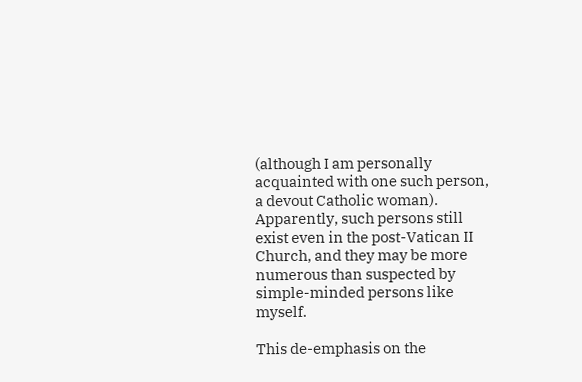(although I am personally acquainted with one such person, a devout Catholic woman).  Apparently, such persons still exist even in the post-Vatican II Church, and they may be more numerous than suspected by simple-minded persons like myself.

This de-emphasis on the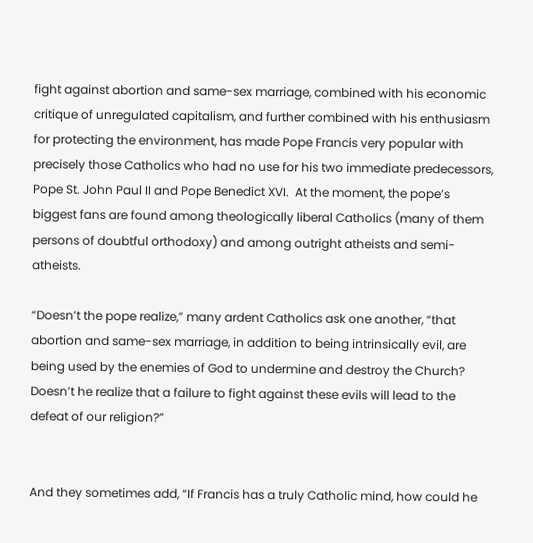fight against abortion and same-sex marriage, combined with his economic critique of unregulated capitalism, and further combined with his enthusiasm for protecting the environment, has made Pope Francis very popular with precisely those Catholics who had no use for his two immediate predecessors, Pope St. John Paul II and Pope Benedict XVI.  At the moment, the pope’s biggest fans are found among theologically liberal Catholics (many of them persons of doubtful orthodoxy) and among outright atheists and semi-atheists.

“Doesn’t the pope realize,” many ardent Catholics ask one another, “that abortion and same-sex marriage, in addition to being intrinsically evil, are being used by the enemies of God to undermine and destroy the Church?  Doesn’t he realize that a failure to fight against these evils will lead to the defeat of our religion?”


And they sometimes add, “If Francis has a truly Catholic mind, how could he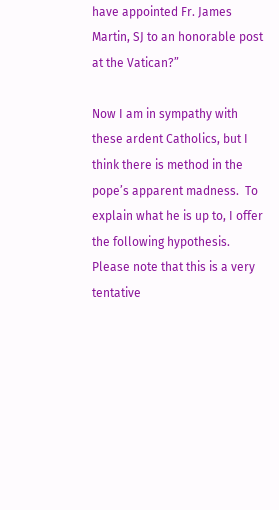have appointed Fr. James Martin, SJ to an honorable post at the Vatican?”

Now I am in sympathy with these ardent Catholics, but I think there is method in the pope’s apparent madness.  To explain what he is up to, I offer the following hypothesis.  Please note that this is a very tentative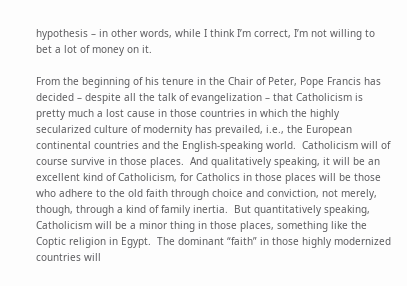hypothesis – in other words, while I think I’m correct, I’m not willing to bet a lot of money on it.

From the beginning of his tenure in the Chair of Peter, Pope Francis has decided – despite all the talk of evangelization – that Catholicism is pretty much a lost cause in those countries in which the highly secularized culture of modernity has prevailed, i.e., the European continental countries and the English-speaking world.  Catholicism will of course survive in those places.  And qualitatively speaking, it will be an excellent kind of Catholicism, for Catholics in those places will be those who adhere to the old faith through choice and conviction, not merely, though, through a kind of family inertia.  But quantitatively speaking, Catholicism will be a minor thing in those places, something like the Coptic religion in Egypt.  The dominant “faith” in those highly modernized countries will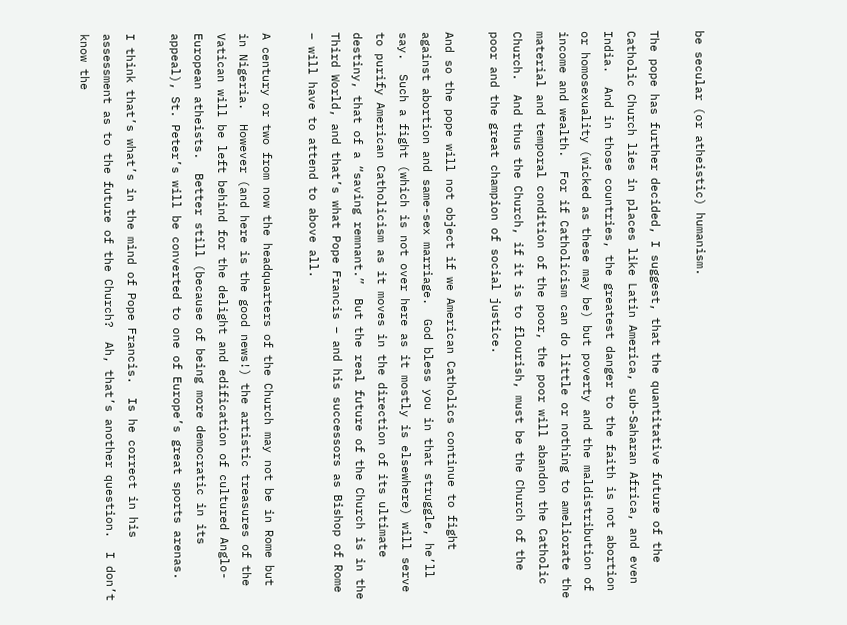be secular (or atheistic) humanism.

The pope has further decided, I suggest, that the quantitative future of the Catholic Church lies in places like Latin America, sub-Saharan Africa, and even India.  And in those countries, the greatest danger to the faith is not abortion or homosexuality (wicked as these may be) but poverty and the maldistribution of income and wealth.  For if Catholicism can do little or nothing to ameliorate the material and temporal condition of the poor, the poor will abandon the Catholic Church.  And thus the Church, if it is to flourish, must be the Church of the poor and the great champion of social justice.

And so the pope will not object if we American Catholics continue to fight against abortion and same-sex marriage.  God bless you in that struggle, he’ll say.  Such a fight (which is not over here as it mostly is elsewhere) will serve to purify American Catholicism as it moves in the direction of its ultimate destiny, that of a “saving remnant.”  But the real future of the Church is in the Third World, and that’s what Pope Francis – and his successors as Bishop of Rome – will have to attend to above all.

A century or two from now the headquarters of the Church may not be in Rome but in Nigeria.  However (and here is the good news!) the artistic treasures of the Vatican will be left behind for the delight and edification of cultured Anglo-European atheists.  Better still (because of being more democratic in its appeal), St. Peter’s will be converted to one of Europe’s great sports arenas.

I think that’s what’s in the mind of Pope Francis.  Is he correct in his assessment as to the future of the Church?  Ah, that’s another question.  I don’t know the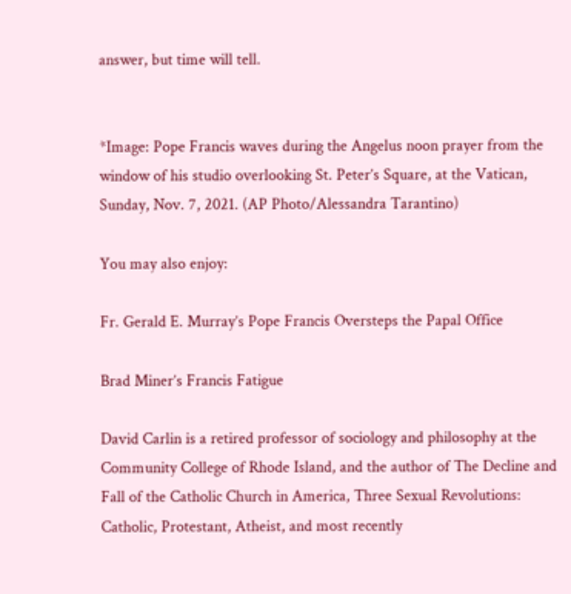answer, but time will tell.


*Image: Pope Francis waves during the Angelus noon prayer from the window of his studio overlooking St. Peter’s Square, at the Vatican, Sunday, Nov. 7, 2021. (AP Photo/Alessandra Tarantino)

You may also enjoy:

Fr. Gerald E. Murray’s Pope Francis Oversteps the Papal Office

Brad Miner’s Francis Fatigue

David Carlin is a retired professor of sociology and philosophy at the Community College of Rhode Island, and the author of The Decline and Fall of the Catholic Church in America, Three Sexual Revolutions: Catholic, Protestant, Atheist, and most recently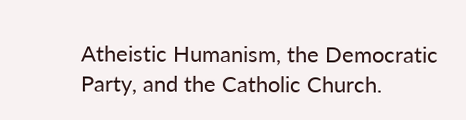Atheistic Humanism, the Democratic Party, and the Catholic Church.